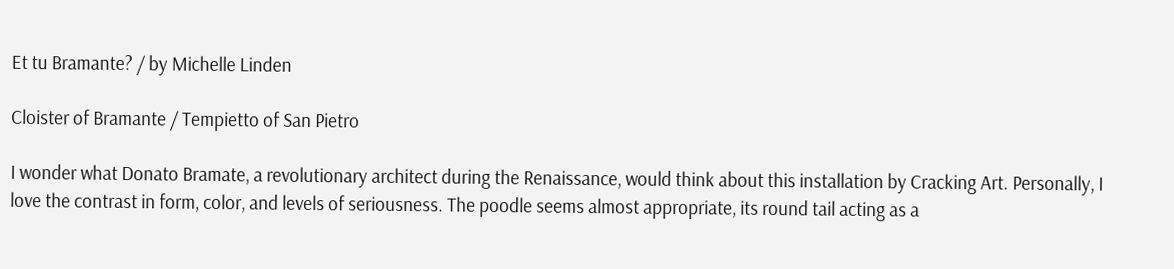Et tu Bramante? / by Michelle Linden

Cloister of Bramante / Tempietto of San Pietro

I wonder what Donato Bramate, a revolutionary architect during the Renaissance, would think about this installation by Cracking Art. Personally, I love the contrast in form, color, and levels of seriousness. The poodle seems almost appropriate, its round tail acting as a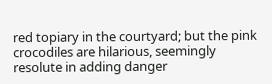red topiary in the courtyard; but the pink crocodiles are hilarious, seemingly resolute in adding danger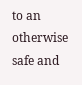to an otherwise safe and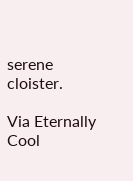serene cloister.

Via Eternally Cool